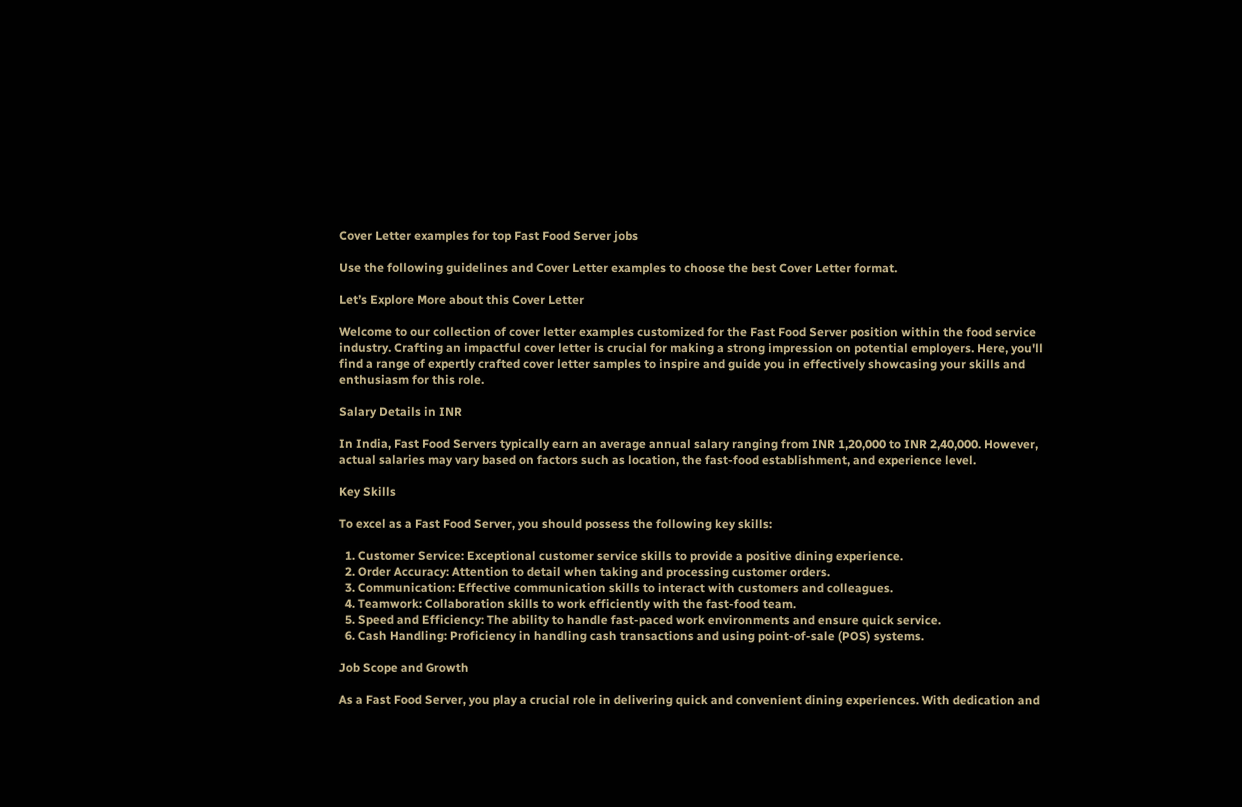Cover Letter examples for top Fast Food Server jobs

Use the following guidelines and Cover Letter examples to choose the best Cover Letter format.

Let’s Explore More about this Cover Letter

Welcome to our collection of cover letter examples customized for the Fast Food Server position within the food service industry. Crafting an impactful cover letter is crucial for making a strong impression on potential employers. Here, you'll find a range of expertly crafted cover letter samples to inspire and guide you in effectively showcasing your skills and enthusiasm for this role.

Salary Details in INR

In India, Fast Food Servers typically earn an average annual salary ranging from INR 1,20,000 to INR 2,40,000. However, actual salaries may vary based on factors such as location, the fast-food establishment, and experience level.

Key Skills

To excel as a Fast Food Server, you should possess the following key skills:

  1. Customer Service: Exceptional customer service skills to provide a positive dining experience.
  2. Order Accuracy: Attention to detail when taking and processing customer orders.
  3. Communication: Effective communication skills to interact with customers and colleagues.
  4. Teamwork: Collaboration skills to work efficiently with the fast-food team.
  5. Speed and Efficiency: The ability to handle fast-paced work environments and ensure quick service.
  6. Cash Handling: Proficiency in handling cash transactions and using point-of-sale (POS) systems.

Job Scope and Growth

As a Fast Food Server, you play a crucial role in delivering quick and convenient dining experiences. With dedication and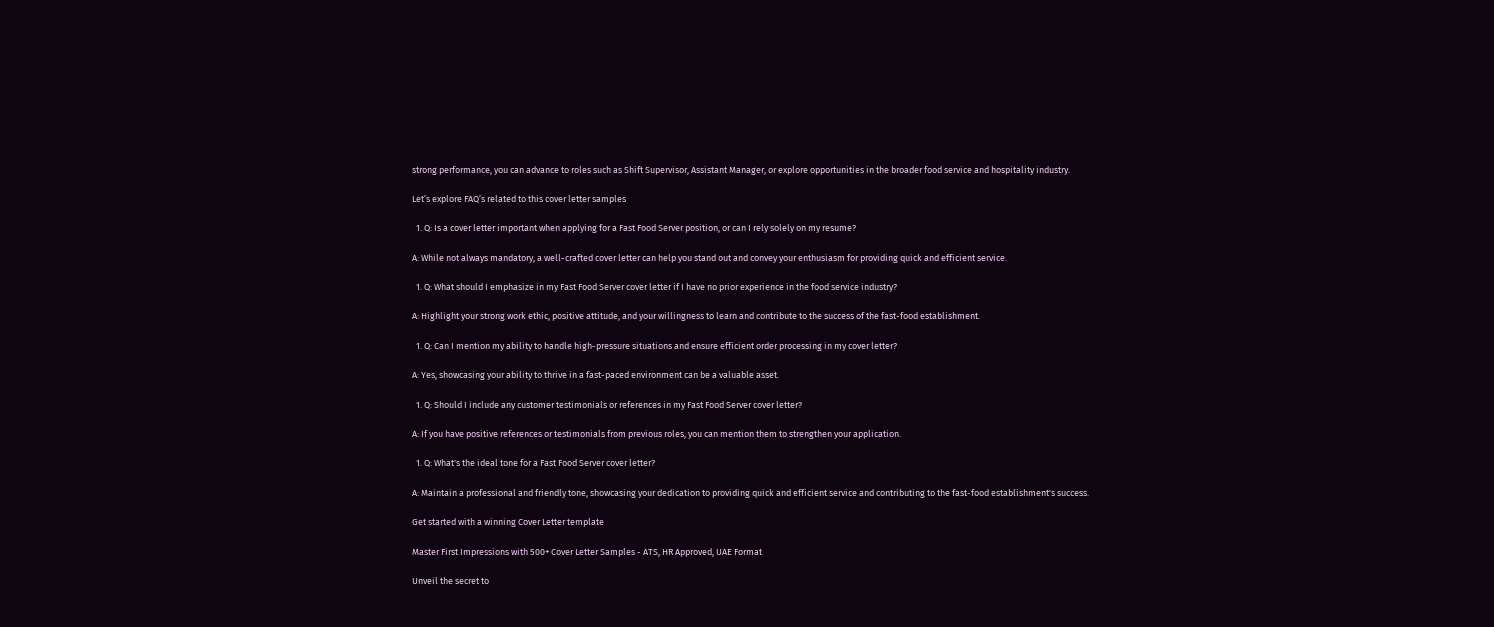strong performance, you can advance to roles such as Shift Supervisor, Assistant Manager, or explore opportunities in the broader food service and hospitality industry.

Let’s explore FAQ’s related to this cover letter samples

  1. Q: Is a cover letter important when applying for a Fast Food Server position, or can I rely solely on my resume?

A: While not always mandatory, a well-crafted cover letter can help you stand out and convey your enthusiasm for providing quick and efficient service.

  1. Q: What should I emphasize in my Fast Food Server cover letter if I have no prior experience in the food service industry?

A: Highlight your strong work ethic, positive attitude, and your willingness to learn and contribute to the success of the fast-food establishment.

  1. Q: Can I mention my ability to handle high-pressure situations and ensure efficient order processing in my cover letter?

A: Yes, showcasing your ability to thrive in a fast-paced environment can be a valuable asset.

  1. Q: Should I include any customer testimonials or references in my Fast Food Server cover letter?

A: If you have positive references or testimonials from previous roles, you can mention them to strengthen your application.

  1. Q: What's the ideal tone for a Fast Food Server cover letter?

A: Maintain a professional and friendly tone, showcasing your dedication to providing quick and efficient service and contributing to the fast-food establishment's success.

Get started with a winning Cover Letter template

Master First Impressions with 500+ Cover Letter Samples - ATS, HR Approved, UAE Format

Unveil the secret to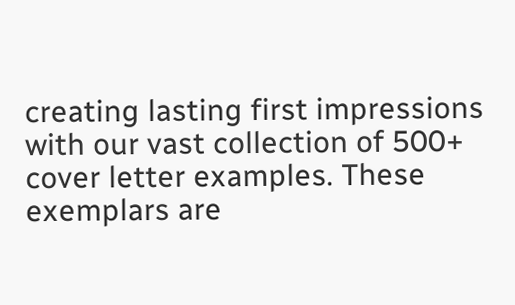creating lasting first impressions with our vast collection of 500+ cover letter examples. These exemplars are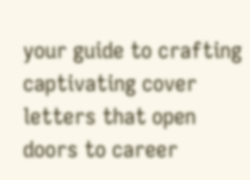your guide to crafting captivating cover letters that open doors to career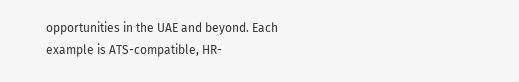opportunities in the UAE and beyond. Each example is ATS-compatible, HR-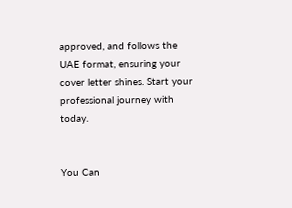approved, and follows the UAE format, ensuring your cover letter shines. Start your professional journey with today.


You Can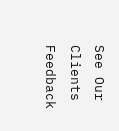See Our Clients Feedback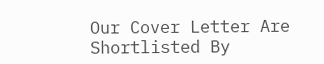Our Cover Letter Are Shortlisted By